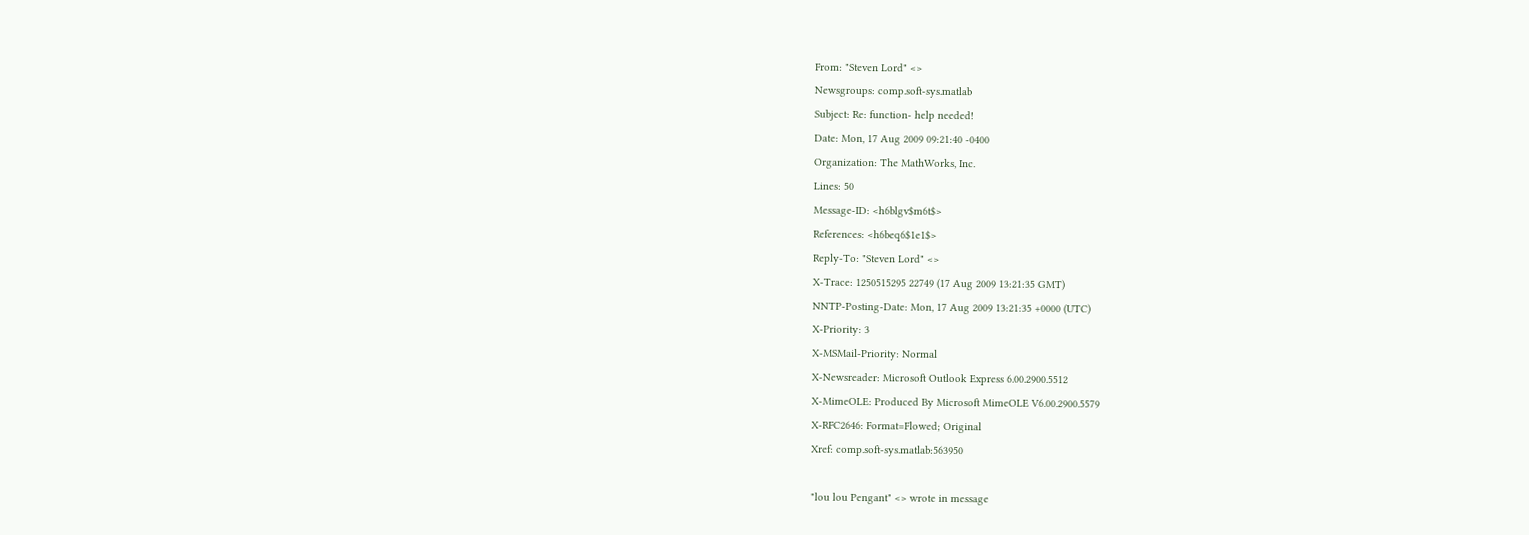From: "Steven Lord" <>
Newsgroups: comp.soft-sys.matlab
Subject: Re: function- help needed!
Date: Mon, 17 Aug 2009 09:21:40 -0400
Organization: The MathWorks, Inc.
Lines: 50
Message-ID: <h6blgv$m6t$>
References: <h6beq6$1e1$>
Reply-To: "Steven Lord" <>
X-Trace: 1250515295 22749 (17 Aug 2009 13:21:35 GMT)
NNTP-Posting-Date: Mon, 17 Aug 2009 13:21:35 +0000 (UTC)
X-Priority: 3
X-MSMail-Priority: Normal
X-Newsreader: Microsoft Outlook Express 6.00.2900.5512
X-MimeOLE: Produced By Microsoft MimeOLE V6.00.2900.5579
X-RFC2646: Format=Flowed; Original
Xref: comp.soft-sys.matlab:563950

"lou lou Pengant" <> wrote in message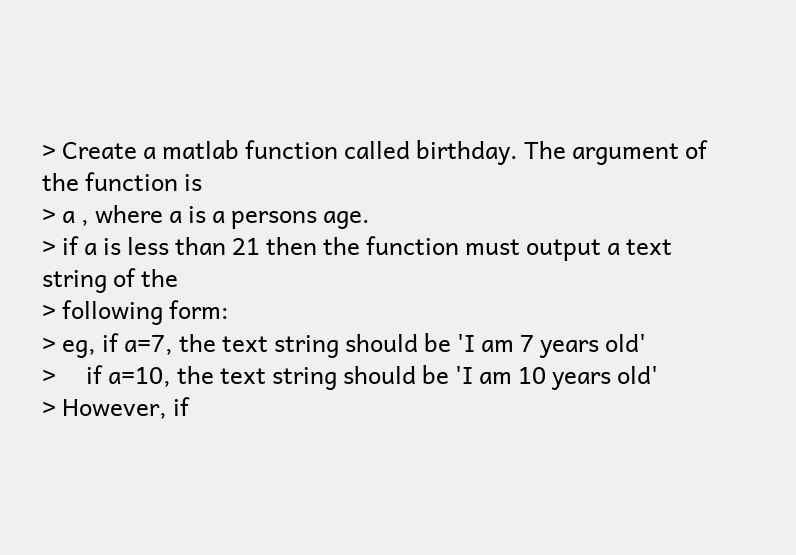> Create a matlab function called birthday. The argument of the function is
> a , where a is a persons age.
> if a is less than 21 then the function must output a text string of the
> following form:
> eg, if a=7, the text string should be 'I am 7 years old'
>     if a=10, the text string should be 'I am 10 years old'
> However, if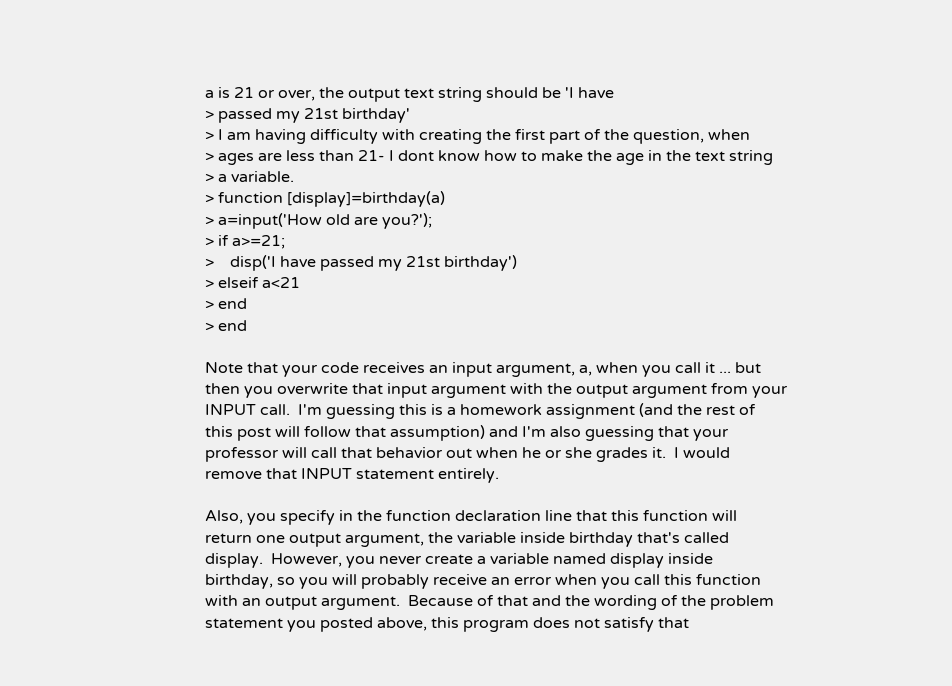a is 21 or over, the output text string should be 'I have
> passed my 21st birthday'
> I am having difficulty with creating the first part of the question, when
> ages are less than 21- I dont know how to make the age in the text string
> a variable.
> function [display]=birthday(a)
> a=input('How old are you?');
> if a>=21;
>    disp('I have passed my 21st birthday')
> elseif a<21
> end
> end

Note that your code receives an input argument, a, when you call it ... but
then you overwrite that input argument with the output argument from your
INPUT call.  I'm guessing this is a homework assignment (and the rest of
this post will follow that assumption) and I'm also guessing that your
professor will call that behavior out when he or she grades it.  I would
remove that INPUT statement entirely.

Also, you specify in the function declaration line that this function will
return one output argument, the variable inside birthday that's called
display.  However, you never create a variable named display inside
birthday, so you will probably receive an error when you call this function
with an output argument.  Because of that and the wording of the problem
statement you posted above, this program does not satisfy that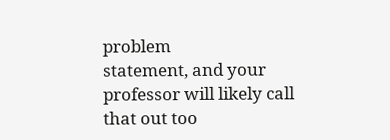problem
statement, and your professor will likely call that out too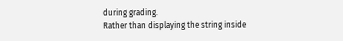during grading.
Rather than displaying the string inside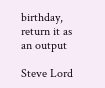birthday, return it as an output

Steve Lord